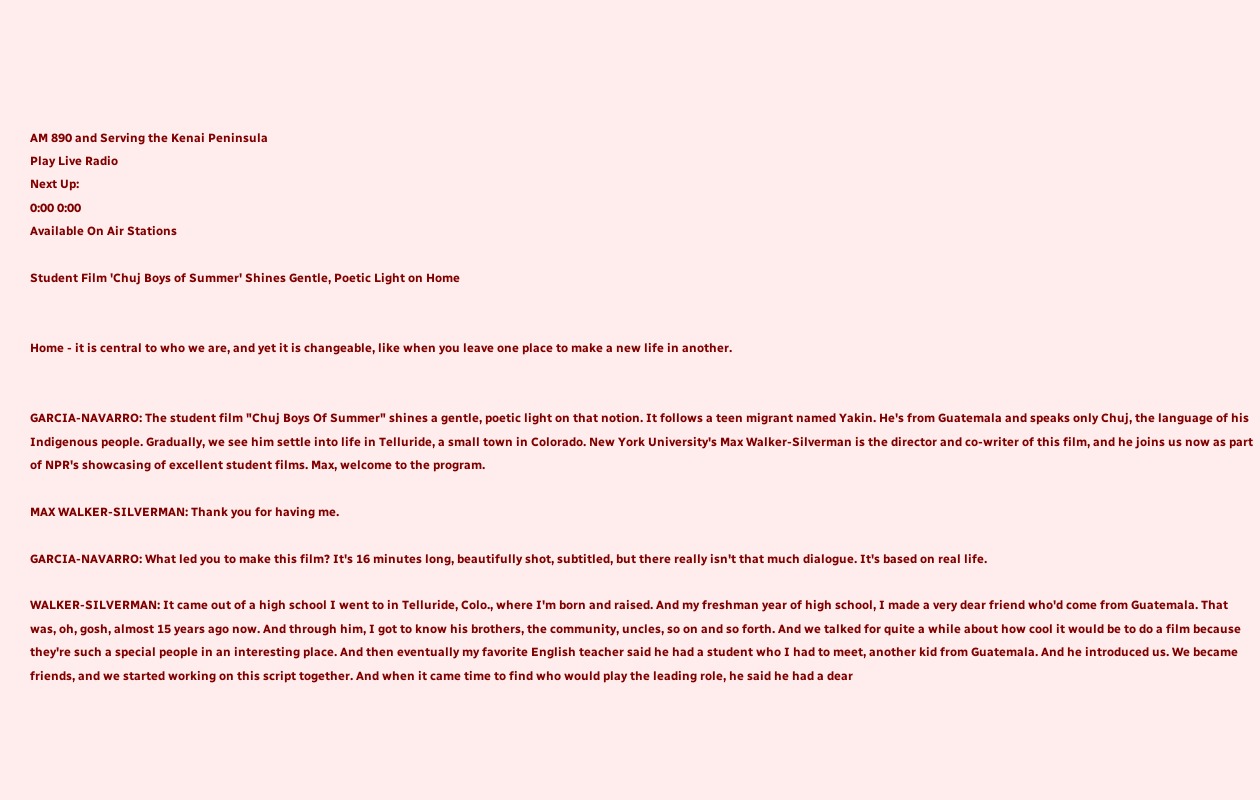AM 890 and Serving the Kenai Peninsula
Play Live Radio
Next Up:
0:00 0:00
Available On Air Stations

Student Film 'Chuj Boys of Summer' Shines Gentle, Poetic Light on Home


Home - it is central to who we are, and yet it is changeable, like when you leave one place to make a new life in another.


GARCIA-NAVARRO: The student film "Chuj Boys Of Summer" shines a gentle, poetic light on that notion. It follows a teen migrant named Yakin. He's from Guatemala and speaks only Chuj, the language of his Indigenous people. Gradually, we see him settle into life in Telluride, a small town in Colorado. New York University's Max Walker-Silverman is the director and co-writer of this film, and he joins us now as part of NPR's showcasing of excellent student films. Max, welcome to the program.

MAX WALKER-SILVERMAN: Thank you for having me.

GARCIA-NAVARRO: What led you to make this film? It's 16 minutes long, beautifully shot, subtitled, but there really isn't that much dialogue. It's based on real life.

WALKER-SILVERMAN: It came out of a high school I went to in Telluride, Colo., where I'm born and raised. And my freshman year of high school, I made a very dear friend who'd come from Guatemala. That was, oh, gosh, almost 15 years ago now. And through him, I got to know his brothers, the community, uncles, so on and so forth. And we talked for quite a while about how cool it would be to do a film because they're such a special people in an interesting place. And then eventually my favorite English teacher said he had a student who I had to meet, another kid from Guatemala. And he introduced us. We became friends, and we started working on this script together. And when it came time to find who would play the leading role, he said he had a dear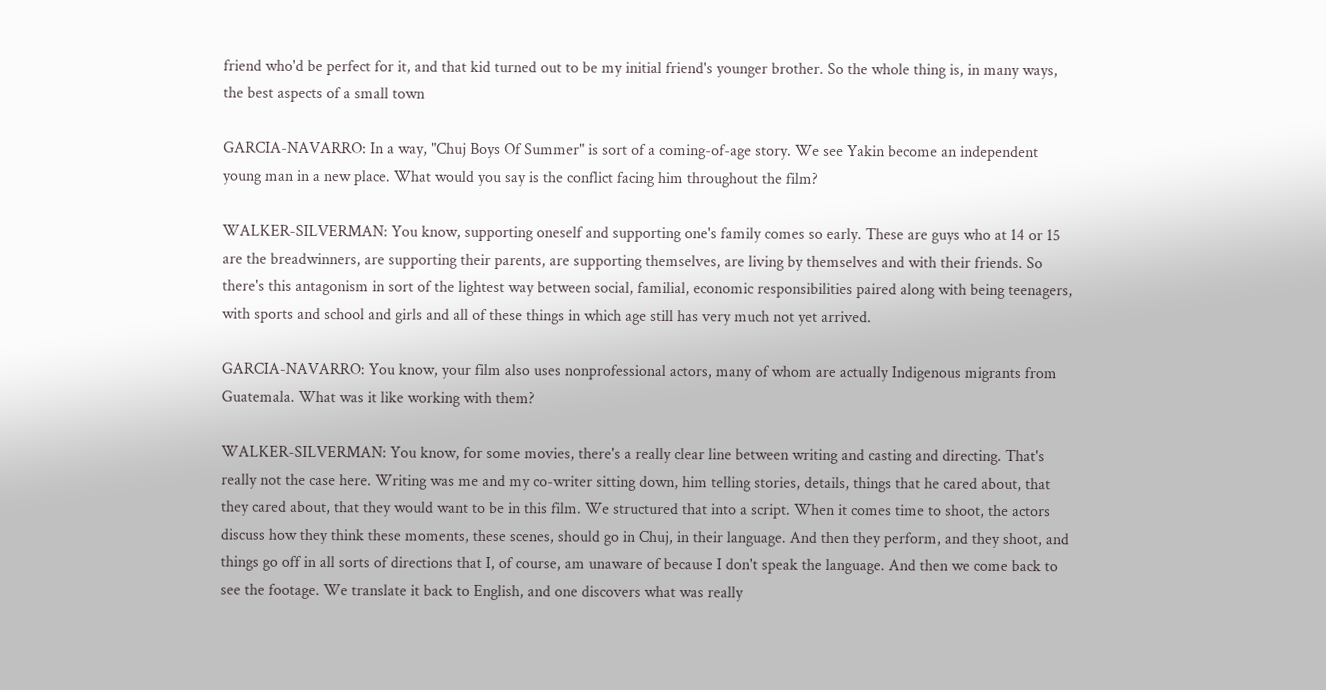friend who'd be perfect for it, and that kid turned out to be my initial friend's younger brother. So the whole thing is, in many ways, the best aspects of a small town

GARCIA-NAVARRO: In a way, "Chuj Boys Of Summer" is sort of a coming-of-age story. We see Yakin become an independent young man in a new place. What would you say is the conflict facing him throughout the film?

WALKER-SILVERMAN: You know, supporting oneself and supporting one's family comes so early. These are guys who at 14 or 15 are the breadwinners, are supporting their parents, are supporting themselves, are living by themselves and with their friends. So there's this antagonism in sort of the lightest way between social, familial, economic responsibilities paired along with being teenagers, with sports and school and girls and all of these things in which age still has very much not yet arrived.

GARCIA-NAVARRO: You know, your film also uses nonprofessional actors, many of whom are actually Indigenous migrants from Guatemala. What was it like working with them?

WALKER-SILVERMAN: You know, for some movies, there's a really clear line between writing and casting and directing. That's really not the case here. Writing was me and my co-writer sitting down, him telling stories, details, things that he cared about, that they cared about, that they would want to be in this film. We structured that into a script. When it comes time to shoot, the actors discuss how they think these moments, these scenes, should go in Chuj, in their language. And then they perform, and they shoot, and things go off in all sorts of directions that I, of course, am unaware of because I don't speak the language. And then we come back to see the footage. We translate it back to English, and one discovers what was really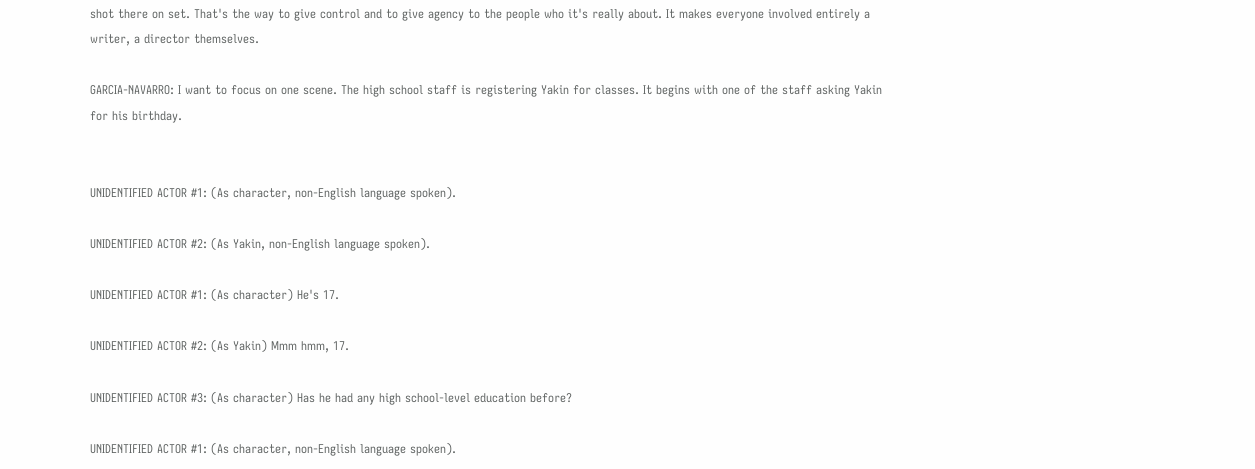shot there on set. That's the way to give control and to give agency to the people who it's really about. It makes everyone involved entirely a writer, a director themselves.

GARCIA-NAVARRO: I want to focus on one scene. The high school staff is registering Yakin for classes. It begins with one of the staff asking Yakin for his birthday.


UNIDENTIFIED ACTOR #1: (As character, non-English language spoken).

UNIDENTIFIED ACTOR #2: (As Yakin, non-English language spoken).

UNIDENTIFIED ACTOR #1: (As character) He's 17.

UNIDENTIFIED ACTOR #2: (As Yakin) Mmm hmm, 17.

UNIDENTIFIED ACTOR #3: (As character) Has he had any high school-level education before?

UNIDENTIFIED ACTOR #1: (As character, non-English language spoken).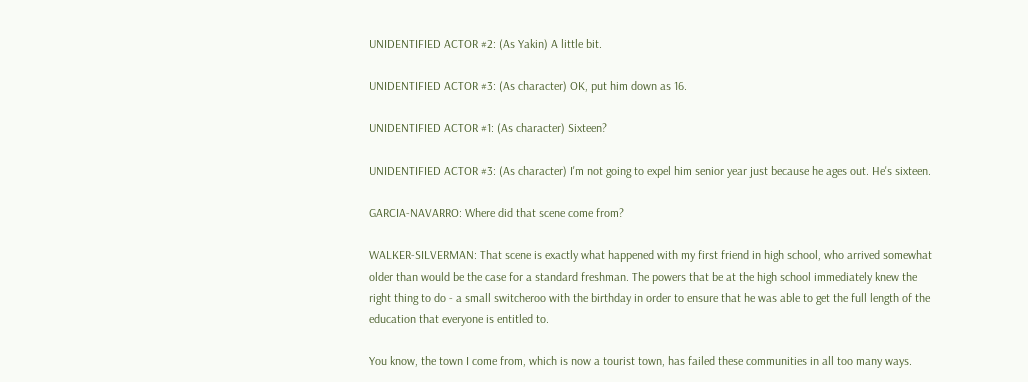UNIDENTIFIED ACTOR #2: (As Yakin) A little bit.

UNIDENTIFIED ACTOR #3: (As character) OK, put him down as 16.

UNIDENTIFIED ACTOR #1: (As character) Sixteen?

UNIDENTIFIED ACTOR #3: (As character) I'm not going to expel him senior year just because he ages out. He's sixteen.

GARCIA-NAVARRO: Where did that scene come from?

WALKER-SILVERMAN: That scene is exactly what happened with my first friend in high school, who arrived somewhat older than would be the case for a standard freshman. The powers that be at the high school immediately knew the right thing to do - a small switcheroo with the birthday in order to ensure that he was able to get the full length of the education that everyone is entitled to.

You know, the town I come from, which is now a tourist town, has failed these communities in all too many ways.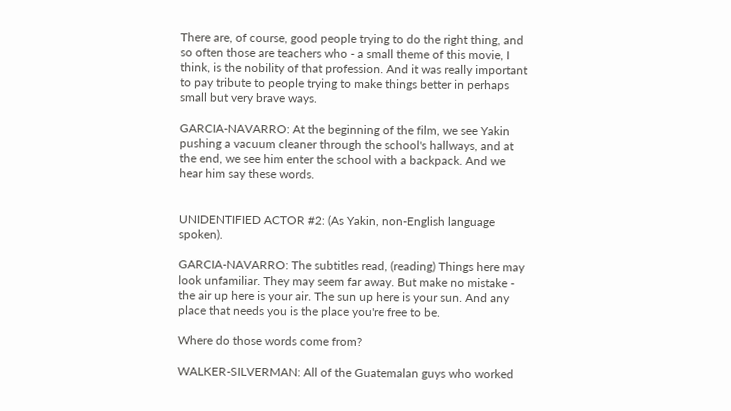There are, of course, good people trying to do the right thing, and so often those are teachers who - a small theme of this movie, I think, is the nobility of that profession. And it was really important to pay tribute to people trying to make things better in perhaps small but very brave ways.

GARCIA-NAVARRO: At the beginning of the film, we see Yakin pushing a vacuum cleaner through the school's hallways, and at the end, we see him enter the school with a backpack. And we hear him say these words.


UNIDENTIFIED ACTOR #2: (As Yakin, non-English language spoken).

GARCIA-NAVARRO: The subtitles read, (reading) Things here may look unfamiliar. They may seem far away. But make no mistake - the air up here is your air. The sun up here is your sun. And any place that needs you is the place you're free to be.

Where do those words come from?

WALKER-SILVERMAN: All of the Guatemalan guys who worked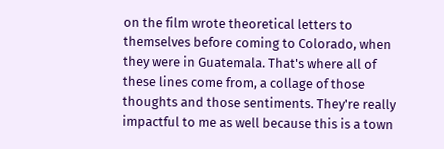on the film wrote theoretical letters to themselves before coming to Colorado, when they were in Guatemala. That's where all of these lines come from, a collage of those thoughts and those sentiments. They're really impactful to me as well because this is a town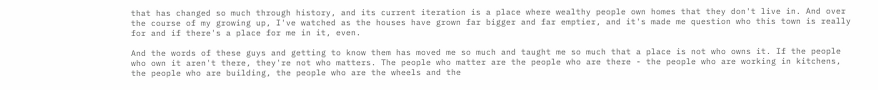that has changed so much through history, and its current iteration is a place where wealthy people own homes that they don't live in. And over the course of my growing up, I've watched as the houses have grown far bigger and far emptier, and it's made me question who this town is really for and if there's a place for me in it, even.

And the words of these guys and getting to know them has moved me so much and taught me so much that a place is not who owns it. If the people who own it aren't there, they're not who matters. The people who matter are the people who are there - the people who are working in kitchens, the people who are building, the people who are the wheels and the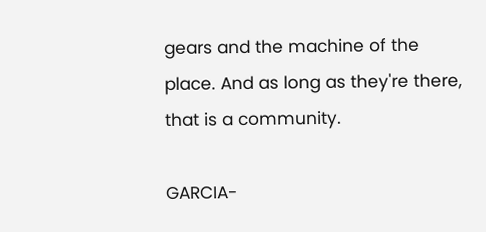gears and the machine of the place. And as long as they're there, that is a community.

GARCIA-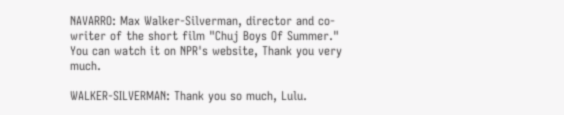NAVARRO: Max Walker-Silverman, director and co-writer of the short film "Chuj Boys Of Summer." You can watch it on NPR's website, Thank you very much.

WALKER-SILVERMAN: Thank you so much, Lulu.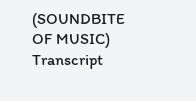(SOUNDBITE OF MUSIC) Transcript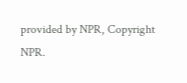provided by NPR, Copyright NPR.